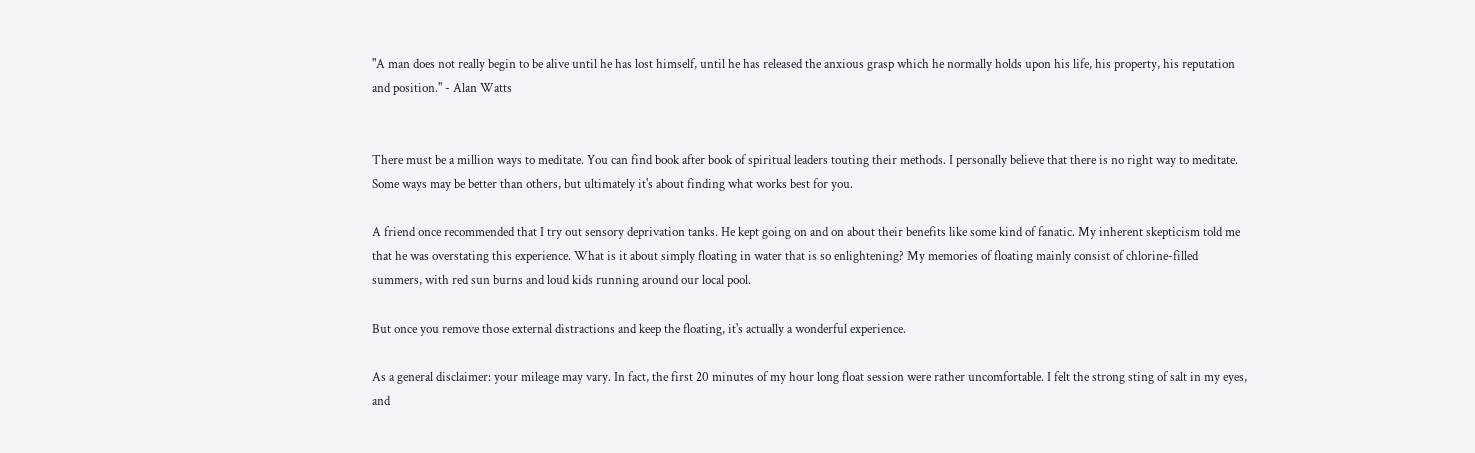"A man does not really begin to be alive until he has lost himself, until he has released the anxious grasp which he normally holds upon his life, his property, his reputation and position." - Alan Watts


There must be a million ways to meditate. You can find book after book of spiritual leaders touting their methods. I personally believe that there is no right way to meditate. Some ways may be better than others, but ultimately it's about finding what works best for you.

A friend once recommended that I try out sensory deprivation tanks. He kept going on and on about their benefits like some kind of fanatic. My inherent skepticism told me that he was overstating this experience. What is it about simply floating in water that is so enlightening? My memories of floating mainly consist of chlorine-filled summers, with red sun burns and loud kids running around our local pool.

But once you remove those external distractions and keep the floating, it's actually a wonderful experience.

As a general disclaimer: your mileage may vary. In fact, the first 20 minutes of my hour long float session were rather uncomfortable. I felt the strong sting of salt in my eyes, and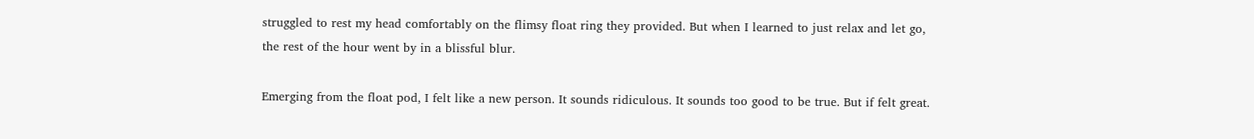struggled to rest my head comfortably on the flimsy float ring they provided. But when I learned to just relax and let go, the rest of the hour went by in a blissful blur.

Emerging from the float pod, I felt like a new person. It sounds ridiculous. It sounds too good to be true. But if felt great.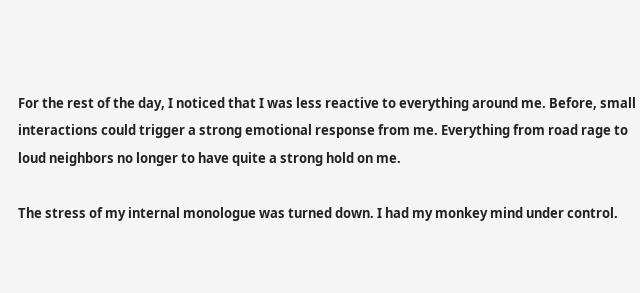For the rest of the day, I noticed that I was less reactive to everything around me. Before, small interactions could trigger a strong emotional response from me. Everything from road rage to loud neighbors no longer to have quite a strong hold on me.

The stress of my internal monologue was turned down. I had my monkey mind under control.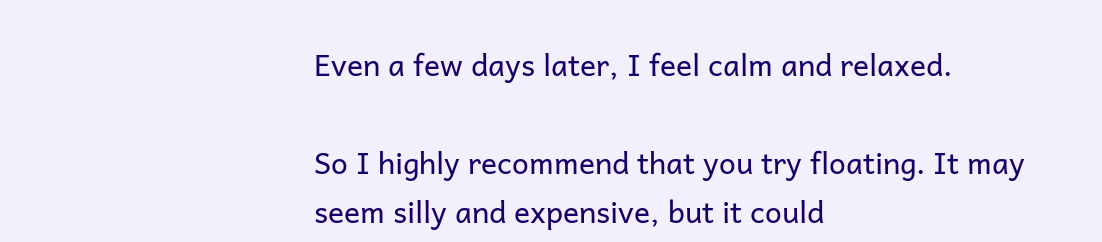Even a few days later, I feel calm and relaxed.

So I highly recommend that you try floating. It may seem silly and expensive, but it could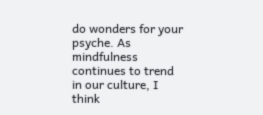do wonders for your psyche. As mindfulness continues to trend in our culture, I think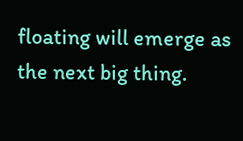floating will emerge as the next big thing.